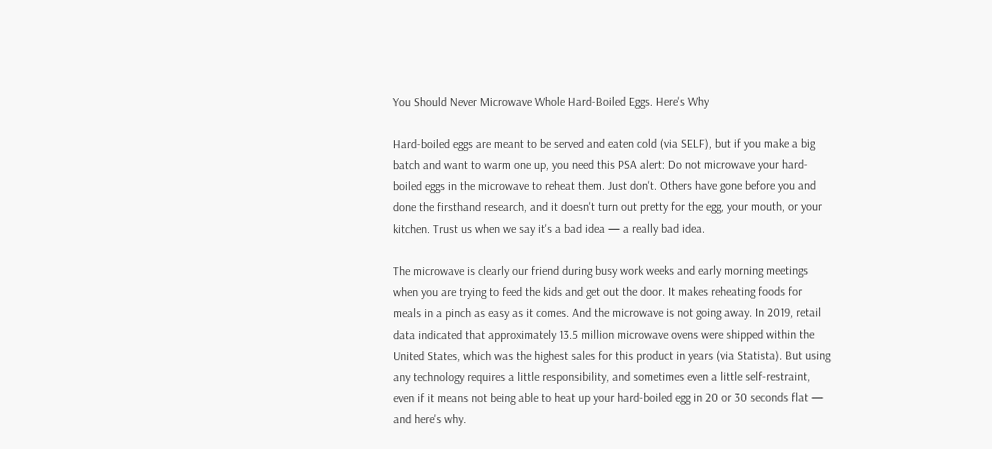You Should Never Microwave Whole Hard-Boiled Eggs. Here's Why

Hard-boiled eggs are meant to be served and eaten cold (via SELF), but if you make a big batch and want to warm one up, you need this PSA alert: Do not microwave your hard-boiled eggs in the microwave to reheat them. Just don't. Others have gone before you and done the firsthand research, and it doesn't turn out pretty for the egg, your mouth, or your kitchen. Trust us when we say it's a bad idea — a really bad idea.

The microwave is clearly our friend during busy work weeks and early morning meetings when you are trying to feed the kids and get out the door. It makes reheating foods for meals in a pinch as easy as it comes. And the microwave is not going away. In 2019, retail data indicated that approximately 13.5 million microwave ovens were shipped within the United States, which was the highest sales for this product in years (via Statista). But using any technology requires a little responsibility, and sometimes even a little self-restraint, even if it means not being able to heat up your hard-boiled egg in 20 or 30 seconds flat — and here's why.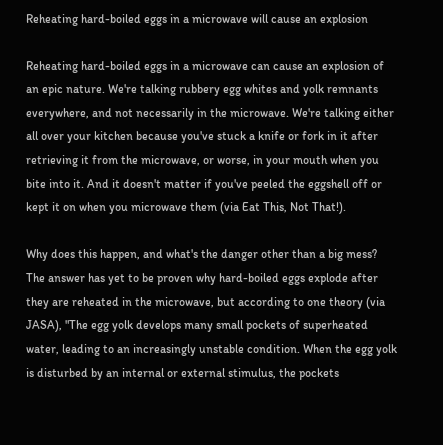Reheating hard-boiled eggs in a microwave will cause an explosion

Reheating hard-boiled eggs in a microwave can cause an explosion of an epic nature. We're talking rubbery egg whites and yolk remnants everywhere, and not necessarily in the microwave. We're talking either all over your kitchen because you've stuck a knife or fork in it after retrieving it from the microwave, or worse, in your mouth when you bite into it. And it doesn't matter if you've peeled the eggshell off or kept it on when you microwave them (via Eat This, Not That!).

Why does this happen, and what's the danger other than a big mess? The answer has yet to be proven why hard-boiled eggs explode after they are reheated in the microwave, but according to one theory (via JASA), "The egg yolk develops many small pockets of superheated water, leading to an increasingly unstable condition. When the egg yolk is disturbed by an internal or external stimulus, the pockets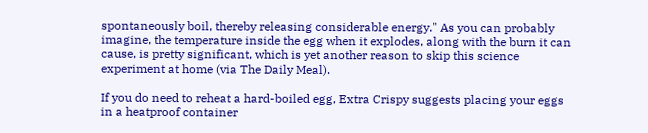spontaneously boil, thereby releasing considerable energy." As you can probably imagine, the temperature inside the egg when it explodes, along with the burn it can cause, is pretty significant, which is yet another reason to skip this science experiment at home (via The Daily Meal).

If you do need to reheat a hard-boiled egg, Extra Crispy suggests placing your eggs in a heatproof container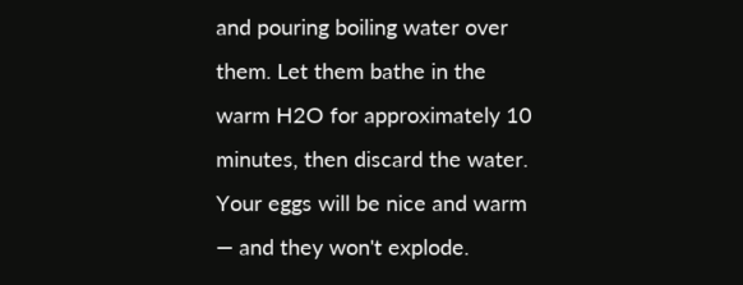and pouring boiling water over them. Let them bathe in the warm H2O for approximately 10 minutes, then discard the water. Your eggs will be nice and warm — and they won't explode.